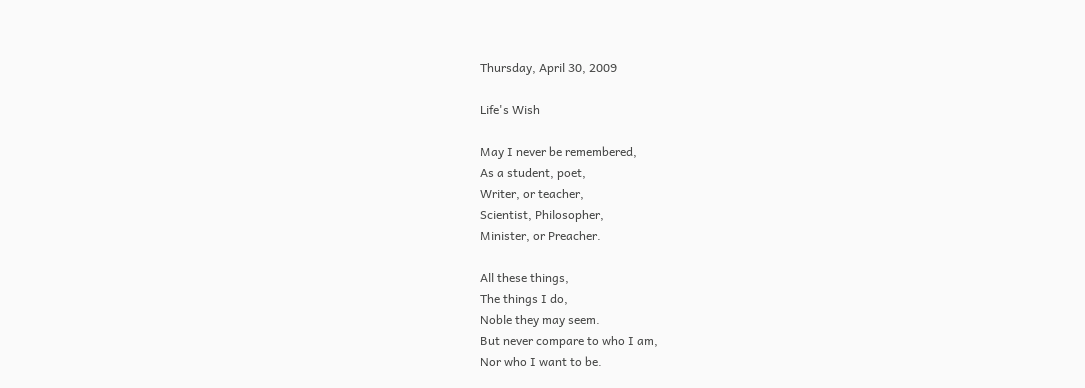Thursday, April 30, 2009

Life's Wish

May I never be remembered,
As a student, poet,
Writer, or teacher,
Scientist, Philosopher,
Minister, or Preacher.

All these things,
The things I do,
Noble they may seem.
But never compare to who I am,
Nor who I want to be.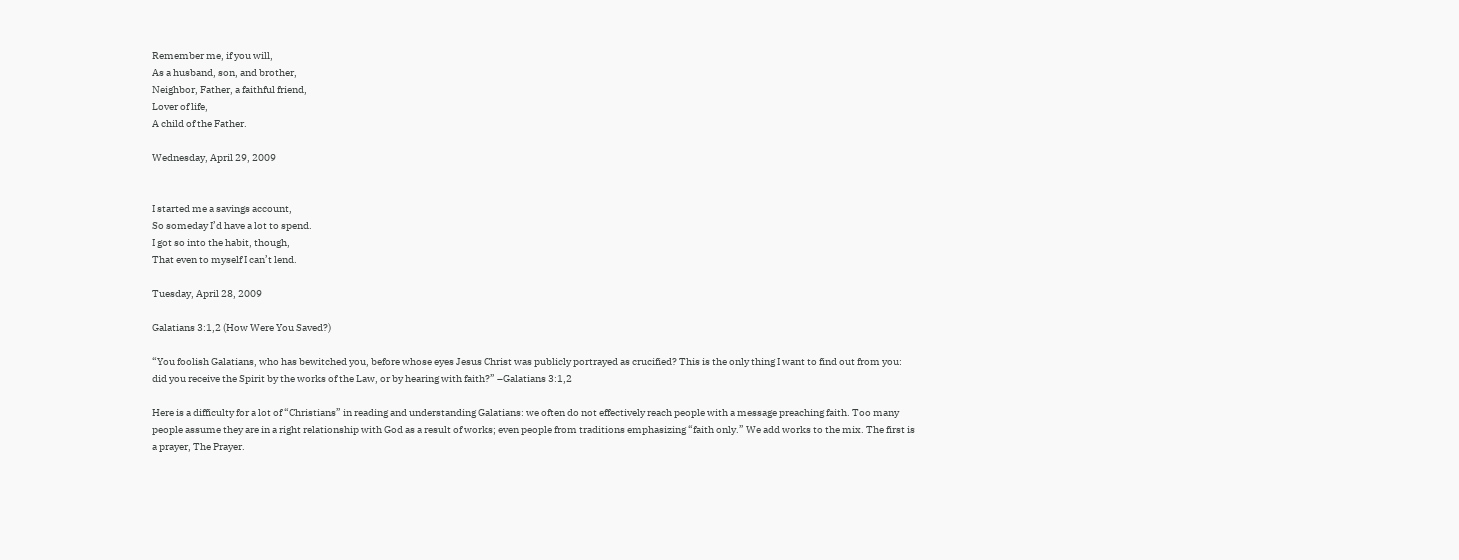Remember me, if you will,
As a husband, son, and brother,
Neighbor, Father, a faithful friend,
Lover of life,
A child of the Father.

Wednesday, April 29, 2009


I started me a savings account,
So someday I’d have a lot to spend.
I got so into the habit, though,
That even to myself I can’t lend.

Tuesday, April 28, 2009

Galatians 3:1,2 (How Were You Saved?)

“You foolish Galatians, who has bewitched you, before whose eyes Jesus Christ was publicly portrayed as crucified? This is the only thing I want to find out from you: did you receive the Spirit by the works of the Law, or by hearing with faith?” –Galatians 3:1,2

Here is a difficulty for a lot of “Christians” in reading and understanding Galatians: we often do not effectively reach people with a message preaching faith. Too many people assume they are in a right relationship with God as a result of works; even people from traditions emphasizing “faith only.” We add works to the mix. The first is a prayer, The Prayer.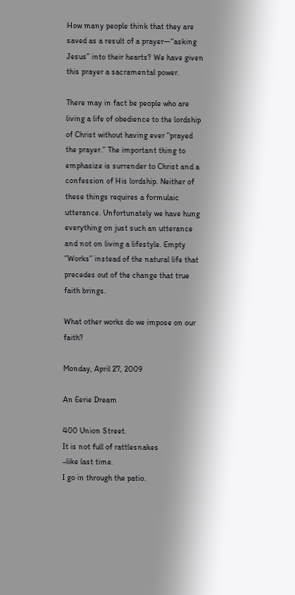How many people think that they are saved as a result of a prayer—“asking Jesus” into their hearts? We have given this prayer a sacramental power.

There may in fact be people who are living a life of obedience to the lordship of Christ without having ever “prayed the prayer.” The important thing to emphasize is surrender to Christ and a confession of His lordship. Neither of these things requires a formulaic utterance. Unfortunately we have hung everything on just such an utterance and not on living a lifestyle. Empty “Works” instead of the natural life that precedes out of the change that true faith brings.

What other works do we impose on our faith?

Monday, April 27, 2009

An Eerie Dream

400 Union Street.
It is not full of rattlesnakes
–like last time.
I go in through the patio.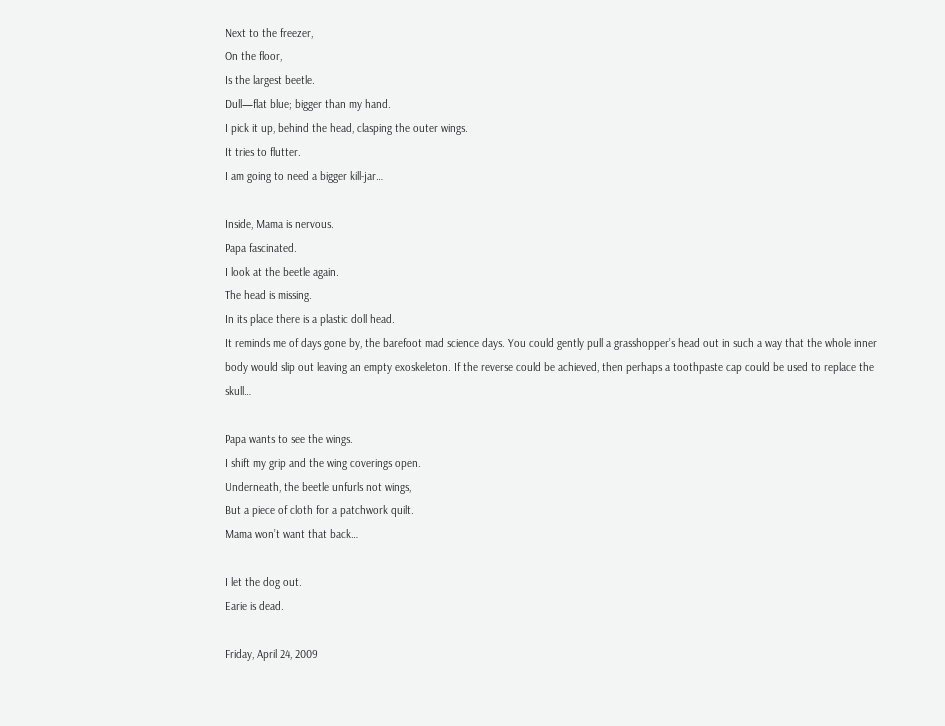Next to the freezer,
On the floor,
Is the largest beetle.
Dull—flat blue; bigger than my hand.
I pick it up, behind the head, clasping the outer wings.
It tries to flutter.
I am going to need a bigger kill-jar…

Inside, Mama is nervous.
Papa fascinated.
I look at the beetle again.
The head is missing.
In its place there is a plastic doll head.
It reminds me of days gone by, the barefoot mad science days. You could gently pull a grasshopper’s head out in such a way that the whole inner body would slip out leaving an empty exoskeleton. If the reverse could be achieved, then perhaps a toothpaste cap could be used to replace the skull…

Papa wants to see the wings.
I shift my grip and the wing coverings open.
Underneath, the beetle unfurls not wings,
But a piece of cloth for a patchwork quilt.
Mama won’t want that back…

I let the dog out.
Earie is dead.

Friday, April 24, 2009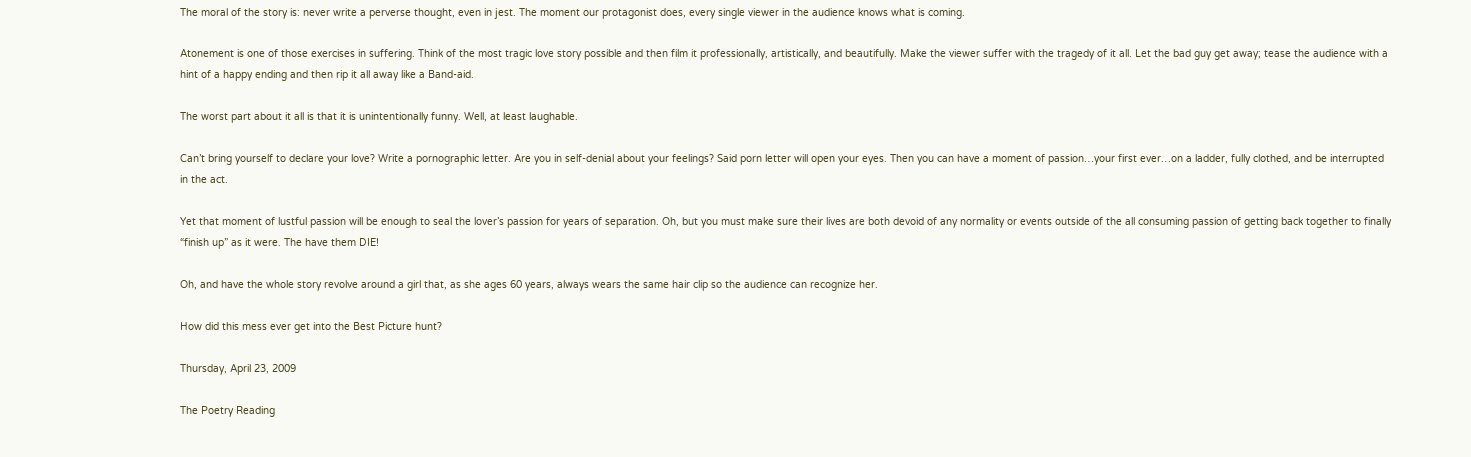The moral of the story is: never write a perverse thought, even in jest. The moment our protagonist does, every single viewer in the audience knows what is coming.

Atonement is one of those exercises in suffering. Think of the most tragic love story possible and then film it professionally, artistically, and beautifully. Make the viewer suffer with the tragedy of it all. Let the bad guy get away; tease the audience with a hint of a happy ending and then rip it all away like a Band-aid.

The worst part about it all is that it is unintentionally funny. Well, at least laughable.

Can’t bring yourself to declare your love? Write a pornographic letter. Are you in self-denial about your feelings? Said porn letter will open your eyes. Then you can have a moment of passion…your first ever…on a ladder, fully clothed, and be interrupted in the act.

Yet that moment of lustful passion will be enough to seal the lover’s passion for years of separation. Oh, but you must make sure their lives are both devoid of any normality or events outside of the all consuming passion of getting back together to finally “finish up” as it were. The have them DIE!

Oh, and have the whole story revolve around a girl that, as she ages 60 years, always wears the same hair clip so the audience can recognize her.

How did this mess ever get into the Best Picture hunt?

Thursday, April 23, 2009

The Poetry Reading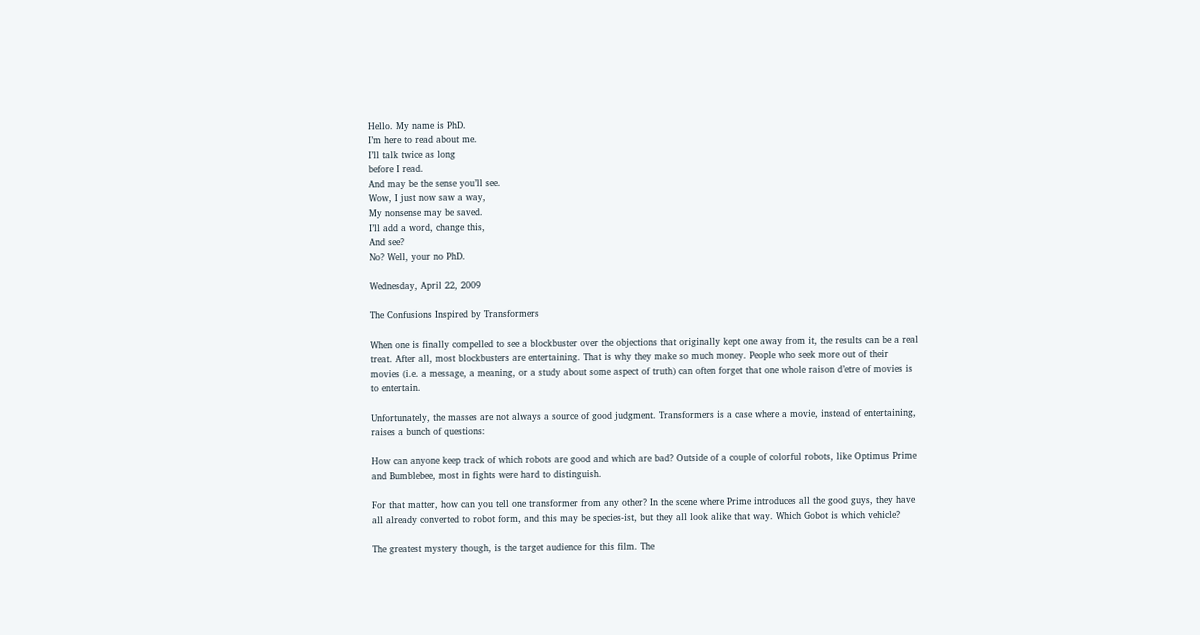Hello. My name is PhD.
I’m here to read about me.
I’ll talk twice as long
before I read.
And may be the sense you’ll see.
Wow, I just now saw a way,
My nonsense may be saved.
I’ll add a word, change this,
And see?
No? Well, your no PhD.

Wednesday, April 22, 2009

The Confusions Inspired by Transformers

When one is finally compelled to see a blockbuster over the objections that originally kept one away from it, the results can be a real treat. After all, most blockbusters are entertaining. That is why they make so much money. People who seek more out of their movies (i.e. a message, a meaning, or a study about some aspect of truth) can often forget that one whole raison d’etre of movies is to entertain.

Unfortunately, the masses are not always a source of good judgment. Transformers is a case where a movie, instead of entertaining, raises a bunch of questions:

How can anyone keep track of which robots are good and which are bad? Outside of a couple of colorful robots, like Optimus Prime and Bumblebee, most in fights were hard to distinguish.

For that matter, how can you tell one transformer from any other? In the scene where Prime introduces all the good guys, they have all already converted to robot form, and this may be species-ist, but they all look alike that way. Which Gobot is which vehicle?

The greatest mystery though, is the target audience for this film. The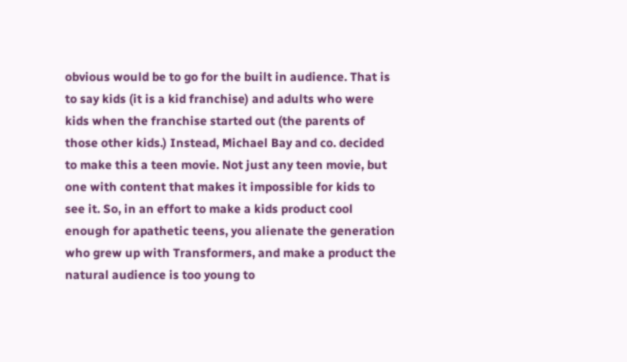obvious would be to go for the built in audience. That is to say kids (it is a kid franchise) and adults who were kids when the franchise started out (the parents of those other kids.) Instead, Michael Bay and co. decided to make this a teen movie. Not just any teen movie, but one with content that makes it impossible for kids to see it. So, in an effort to make a kids product cool enough for apathetic teens, you alienate the generation who grew up with Transformers, and make a product the natural audience is too young to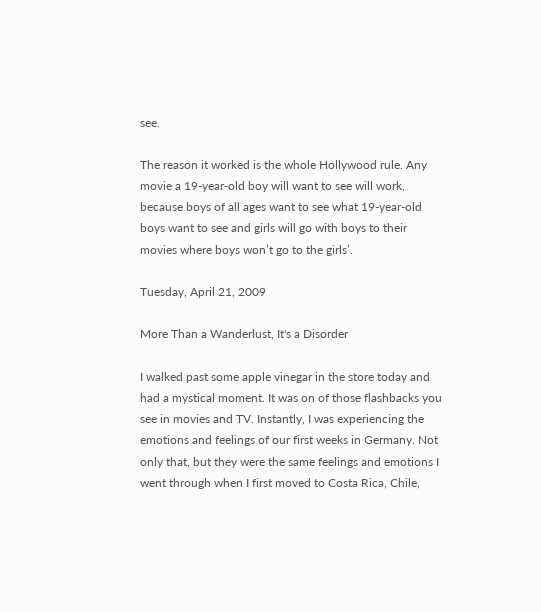see.

The reason it worked is the whole Hollywood rule. Any movie a 19-year-old boy will want to see will work, because boys of all ages want to see what 19-year-old boys want to see and girls will go with boys to their movies where boys won’t go to the girls’.

Tuesday, April 21, 2009

More Than a Wanderlust, It's a Disorder

I walked past some apple vinegar in the store today and had a mystical moment. It was on of those flashbacks you see in movies and TV. Instantly, I was experiencing the emotions and feelings of our first weeks in Germany. Not only that, but they were the same feelings and emotions I went through when I first moved to Costa Rica, Chile,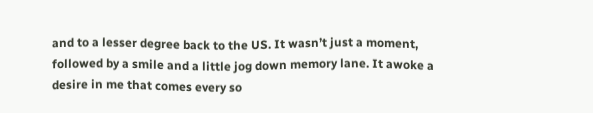and to a lesser degree back to the US. It wasn’t just a moment, followed by a smile and a little jog down memory lane. It awoke a desire in me that comes every so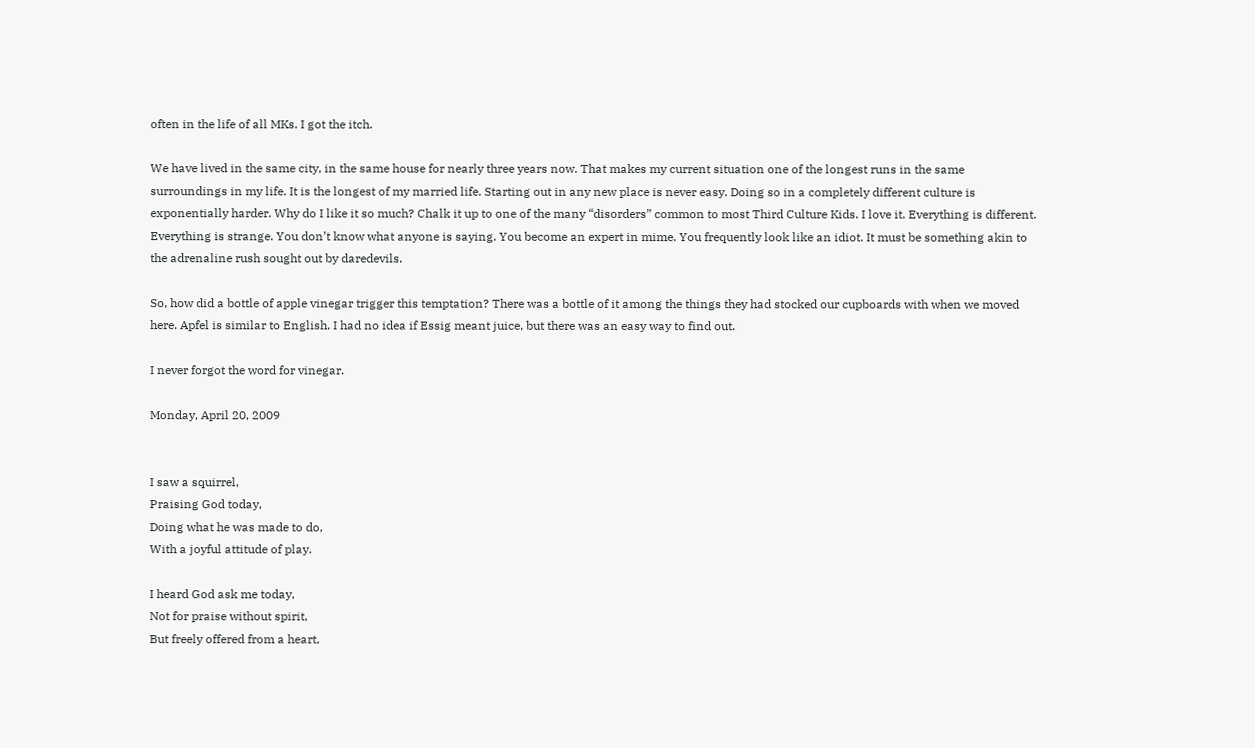often in the life of all MKs. I got the itch.

We have lived in the same city, in the same house for nearly three years now. That makes my current situation one of the longest runs in the same surroundings in my life. It is the longest of my married life. Starting out in any new place is never easy. Doing so in a completely different culture is exponentially harder. Why do I like it so much? Chalk it up to one of the many “disorders” common to most Third Culture Kids. I love it. Everything is different. Everything is strange. You don’t know what anyone is saying. You become an expert in mime. You frequently look like an idiot. It must be something akin to the adrenaline rush sought out by daredevils.

So, how did a bottle of apple vinegar trigger this temptation? There was a bottle of it among the things they had stocked our cupboards with when we moved here. Apfel is similar to English. I had no idea if Essig meant juice, but there was an easy way to find out.

I never forgot the word for vinegar.

Monday, April 20, 2009


I saw a squirrel,
Praising God today,
Doing what he was made to do,
With a joyful attitude of play.

I heard God ask me today,
Not for praise without spirit,
But freely offered from a heart,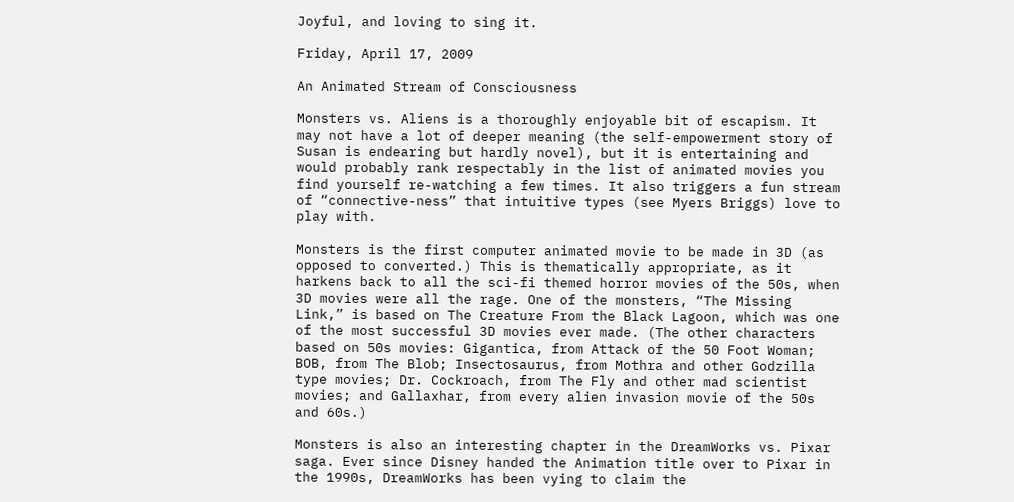Joyful, and loving to sing it.

Friday, April 17, 2009

An Animated Stream of Consciousness

Monsters vs. Aliens is a thoroughly enjoyable bit of escapism. It may not have a lot of deeper meaning (the self-empowerment story of Susan is endearing but hardly novel), but it is entertaining and would probably rank respectably in the list of animated movies you find yourself re-watching a few times. It also triggers a fun stream of “connective-ness” that intuitive types (see Myers Briggs) love to play with.

Monsters is the first computer animated movie to be made in 3D (as opposed to converted.) This is thematically appropriate, as it harkens back to all the sci-fi themed horror movies of the 50s, when 3D movies were all the rage. One of the monsters, “The Missing Link,” is based on The Creature From the Black Lagoon, which was one of the most successful 3D movies ever made. (The other characters based on 50s movies: Gigantica, from Attack of the 50 Foot Woman; BOB, from The Blob; Insectosaurus, from Mothra and other Godzilla type movies; Dr. Cockroach, from The Fly and other mad scientist movies; and Gallaxhar, from every alien invasion movie of the 50s and 60s.)

Monsters is also an interesting chapter in the DreamWorks vs. Pixar saga. Ever since Disney handed the Animation title over to Pixar in the 1990s, DreamWorks has been vying to claim the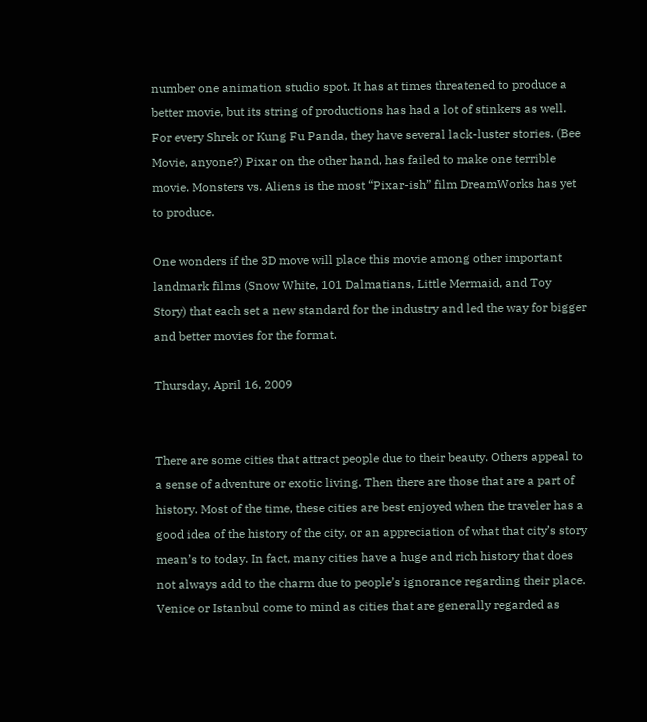number one animation studio spot. It has at times threatened to produce a better movie, but its string of productions has had a lot of stinkers as well. For every Shrek or Kung Fu Panda, they have several lack-luster stories. (Bee Movie, anyone?) Pixar on the other hand, has failed to make one terrible movie. Monsters vs. Aliens is the most “Pixar-ish” film DreamWorks has yet to produce.

One wonders if the 3D move will place this movie among other important landmark films (Snow White, 101 Dalmatians, Little Mermaid, and Toy Story) that each set a new standard for the industry and led the way for bigger and better movies for the format.

Thursday, April 16, 2009


There are some cities that attract people due to their beauty. Others appeal to a sense of adventure or exotic living. Then there are those that are a part of history. Most of the time, these cities are best enjoyed when the traveler has a good idea of the history of the city, or an appreciation of what that city’s story mean’s to today. In fact, many cities have a huge and rich history that does not always add to the charm due to people’s ignorance regarding their place. Venice or Istanbul come to mind as cities that are generally regarded as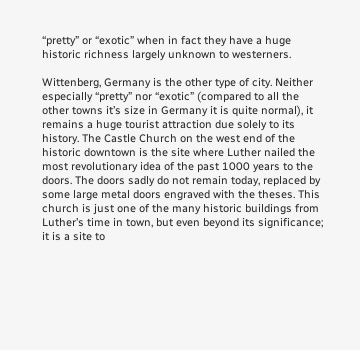“pretty” or “exotic” when in fact they have a huge historic richness largely unknown to westerners.

Wittenberg, Germany is the other type of city. Neither especially “pretty” nor “exotic” (compared to all the other towns it’s size in Germany it is quite normal), it remains a huge tourist attraction due solely to its history. The Castle Church on the west end of the historic downtown is the site where Luther nailed the most revolutionary idea of the past 1000 years to the doors. The doors sadly do not remain today, replaced by some large metal doors engraved with the theses. This church is just one of the many historic buildings from Luther’s time in town, but even beyond its significance; it is a site to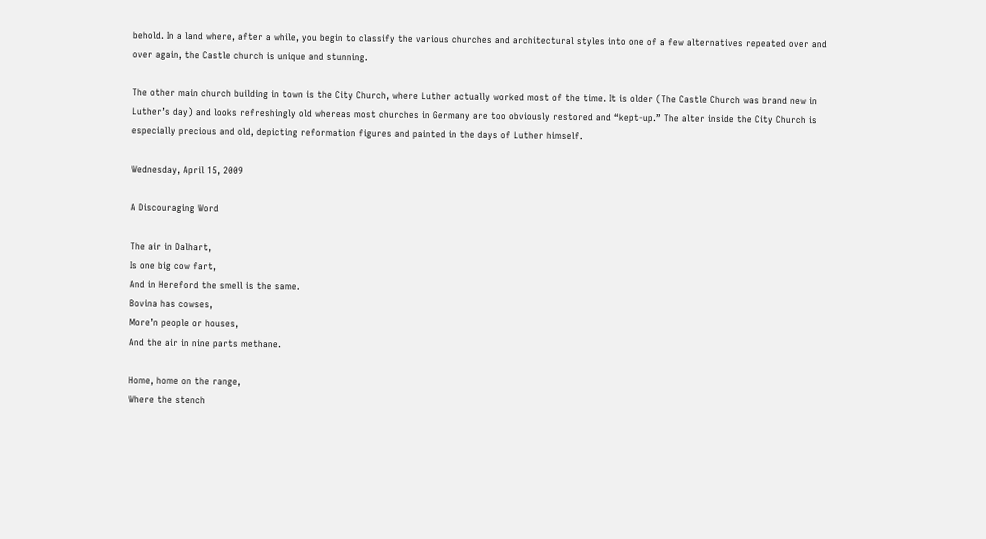behold. In a land where, after a while, you begin to classify the various churches and architectural styles into one of a few alternatives repeated over and over again, the Castle church is unique and stunning.

The other main church building in town is the City Church, where Luther actually worked most of the time. It is older (The Castle Church was brand new in Luther’s day) and looks refreshingly old whereas most churches in Germany are too obviously restored and “kept-up.” The alter inside the City Church is especially precious and old, depicting reformation figures and painted in the days of Luther himself.

Wednesday, April 15, 2009

A Discouraging Word

The air in Dalhart,
Is one big cow fart,
And in Hereford the smell is the same.
Bovina has cowses,
More’n people or houses,
And the air in nine parts methane.

Home, home on the range,
Where the stench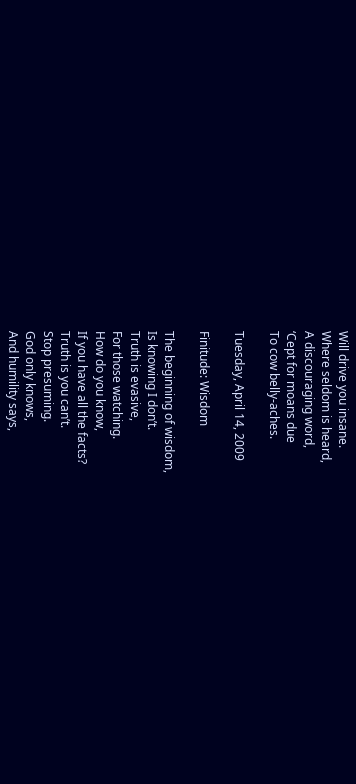Will drive you insane.
Where seldom is heard,
A discouraging word,
‘Cept for moans due
To cow belly-aches.

Tuesday, April 14, 2009

Finitude: Wisdom

The beginning of wisdom,
Is knowing I don’t.
Truth is evasive,
For those watching.
How do you know,
If you have all the facts?
Truth is you can’t.
Stop presuming.
God only knows,
And humility says,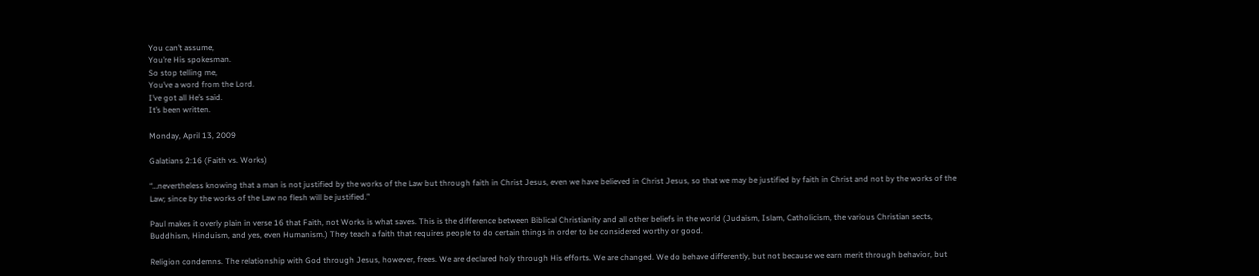You can’t assume,
You’re His spokesman.
So stop telling me,
You’ve a word from the Lord.
I’ve got all He’s said.
It’s been written.

Monday, April 13, 2009

Galatians 2:16 (Faith vs. Works)

“…nevertheless knowing that a man is not justified by the works of the Law but through faith in Christ Jesus, even we have believed in Christ Jesus, so that we may be justified by faith in Christ and not by the works of the Law; since by the works of the Law no flesh will be justified.”

Paul makes it overly plain in verse 16 that Faith, not Works is what saves. This is the difference between Biblical Christianity and all other beliefs in the world (Judaism, Islam, Catholicism, the various Christian sects, Buddhism, Hinduism, and yes, even Humanism.) They teach a faith that requires people to do certain things in order to be considered worthy or good.

Religion condemns. The relationship with God through Jesus, however, frees. We are declared holy through His efforts. We are changed. We do behave differently, but not because we earn merit through behavior, but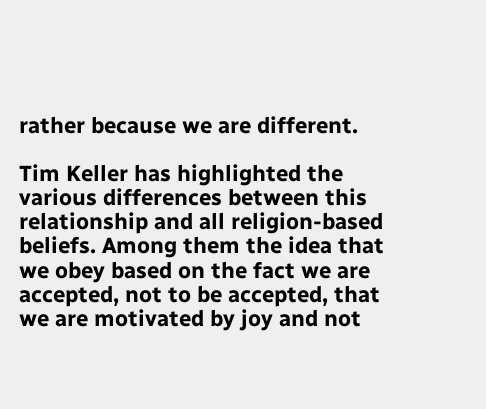rather because we are different.

Tim Keller has highlighted the various differences between this relationship and all religion-based beliefs. Among them the idea that we obey based on the fact we are accepted, not to be accepted, that we are motivated by joy and not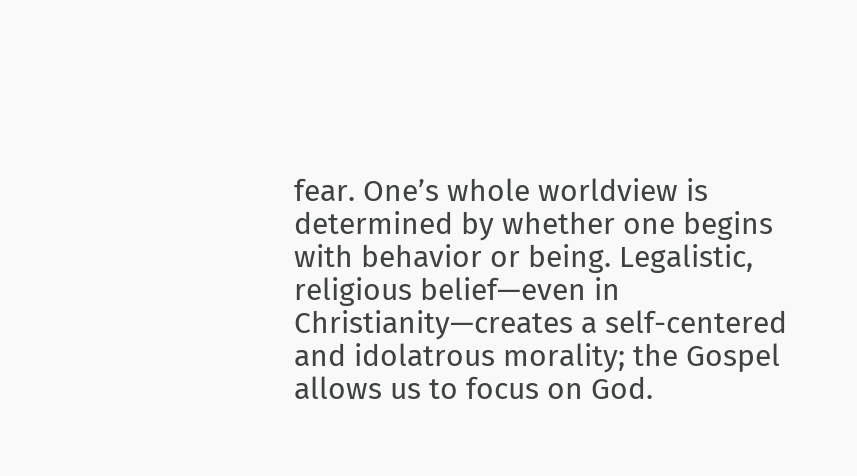fear. One’s whole worldview is determined by whether one begins with behavior or being. Legalistic, religious belief—even in Christianity—creates a self-centered and idolatrous morality; the Gospel allows us to focus on God.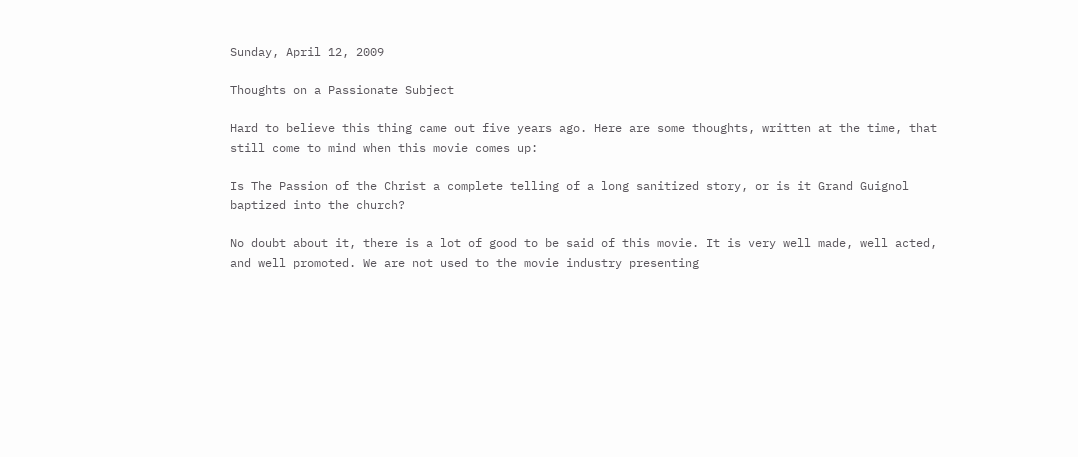Sunday, April 12, 2009

Thoughts on a Passionate Subject

Hard to believe this thing came out five years ago. Here are some thoughts, written at the time, that still come to mind when this movie comes up:

Is The Passion of the Christ a complete telling of a long sanitized story, or is it Grand Guignol baptized into the church?

No doubt about it, there is a lot of good to be said of this movie. It is very well made, well acted, and well promoted. We are not used to the movie industry presenting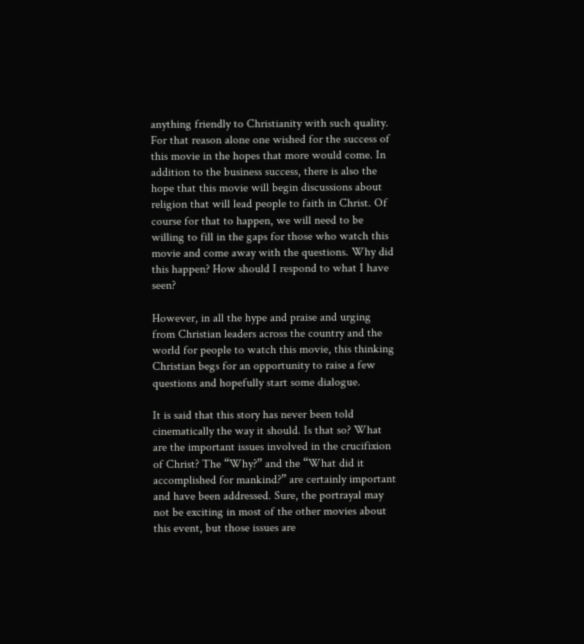anything friendly to Christianity with such quality. For that reason alone one wished for the success of this movie in the hopes that more would come. In addition to the business success, there is also the hope that this movie will begin discussions about religion that will lead people to faith in Christ. Of course for that to happen, we will need to be willing to fill in the gaps for those who watch this movie and come away with the questions. Why did this happen? How should I respond to what I have seen?

However, in all the hype and praise and urging from Christian leaders across the country and the world for people to watch this movie, this thinking Christian begs for an opportunity to raise a few questions and hopefully start some dialogue.

It is said that this story has never been told cinematically the way it should. Is that so? What are the important issues involved in the crucifixion of Christ? The “Why?” and the “What did it accomplished for mankind?” are certainly important and have been addressed. Sure, the portrayal may not be exciting in most of the other movies about this event, but those issues are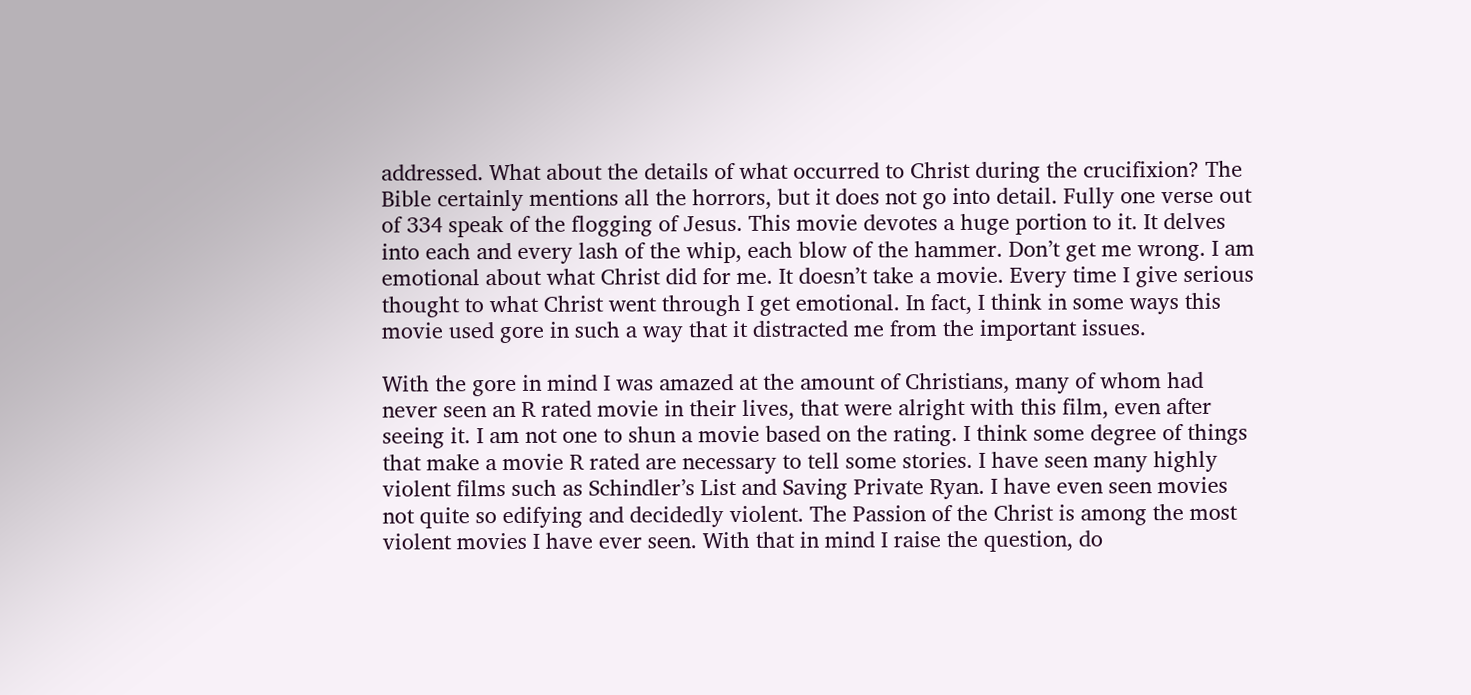addressed. What about the details of what occurred to Christ during the crucifixion? The Bible certainly mentions all the horrors, but it does not go into detail. Fully one verse out of 334 speak of the flogging of Jesus. This movie devotes a huge portion to it. It delves into each and every lash of the whip, each blow of the hammer. Don’t get me wrong. I am emotional about what Christ did for me. It doesn’t take a movie. Every time I give serious thought to what Christ went through I get emotional. In fact, I think in some ways this movie used gore in such a way that it distracted me from the important issues.

With the gore in mind I was amazed at the amount of Christians, many of whom had never seen an R rated movie in their lives, that were alright with this film, even after seeing it. I am not one to shun a movie based on the rating. I think some degree of things that make a movie R rated are necessary to tell some stories. I have seen many highly violent films such as Schindler’s List and Saving Private Ryan. I have even seen movies not quite so edifying and decidedly violent. The Passion of the Christ is among the most violent movies I have ever seen. With that in mind I raise the question, do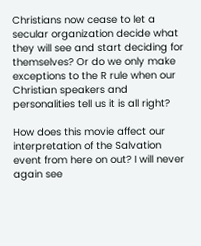Christians now cease to let a secular organization decide what they will see and start deciding for themselves? Or do we only make exceptions to the R rule when our Christian speakers and personalities tell us it is all right?

How does this movie affect our interpretation of the Salvation event from here on out? I will never again see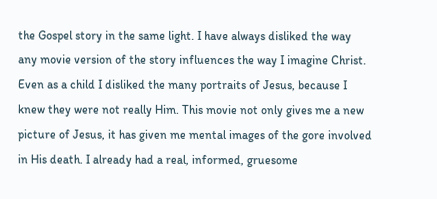the Gospel story in the same light. I have always disliked the way any movie version of the story influences the way I imagine Christ. Even as a child I disliked the many portraits of Jesus, because I knew they were not really Him. This movie not only gives me a new picture of Jesus, it has given me mental images of the gore involved in His death. I already had a real, informed, gruesome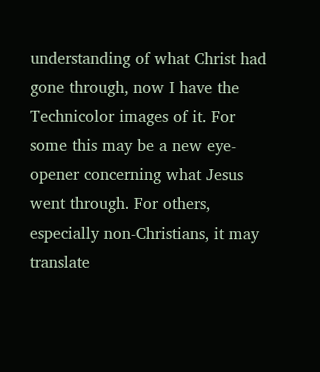understanding of what Christ had gone through, now I have the Technicolor images of it. For some this may be a new eye-opener concerning what Jesus went through. For others, especially non-Christians, it may translate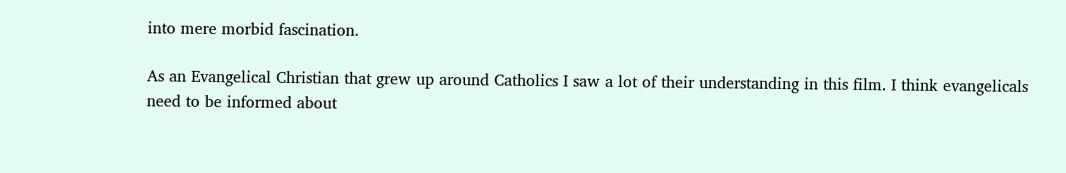into mere morbid fascination.

As an Evangelical Christian that grew up around Catholics I saw a lot of their understanding in this film. I think evangelicals need to be informed about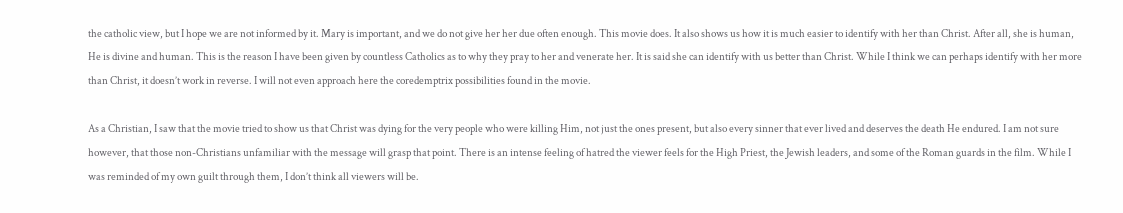the catholic view, but I hope we are not informed by it. Mary is important, and we do not give her her due often enough. This movie does. It also shows us how it is much easier to identify with her than Christ. After all, she is human, He is divine and human. This is the reason I have been given by countless Catholics as to why they pray to her and venerate her. It is said she can identify with us better than Christ. While I think we can perhaps identify with her more than Christ, it doesn’t work in reverse. I will not even approach here the coredemptrix possibilities found in the movie.

As a Christian, I saw that the movie tried to show us that Christ was dying for the very people who were killing Him, not just the ones present, but also every sinner that ever lived and deserves the death He endured. I am not sure however, that those non-Christians unfamiliar with the message will grasp that point. There is an intense feeling of hatred the viewer feels for the High Priest, the Jewish leaders, and some of the Roman guards in the film. While I was reminded of my own guilt through them, I don’t think all viewers will be.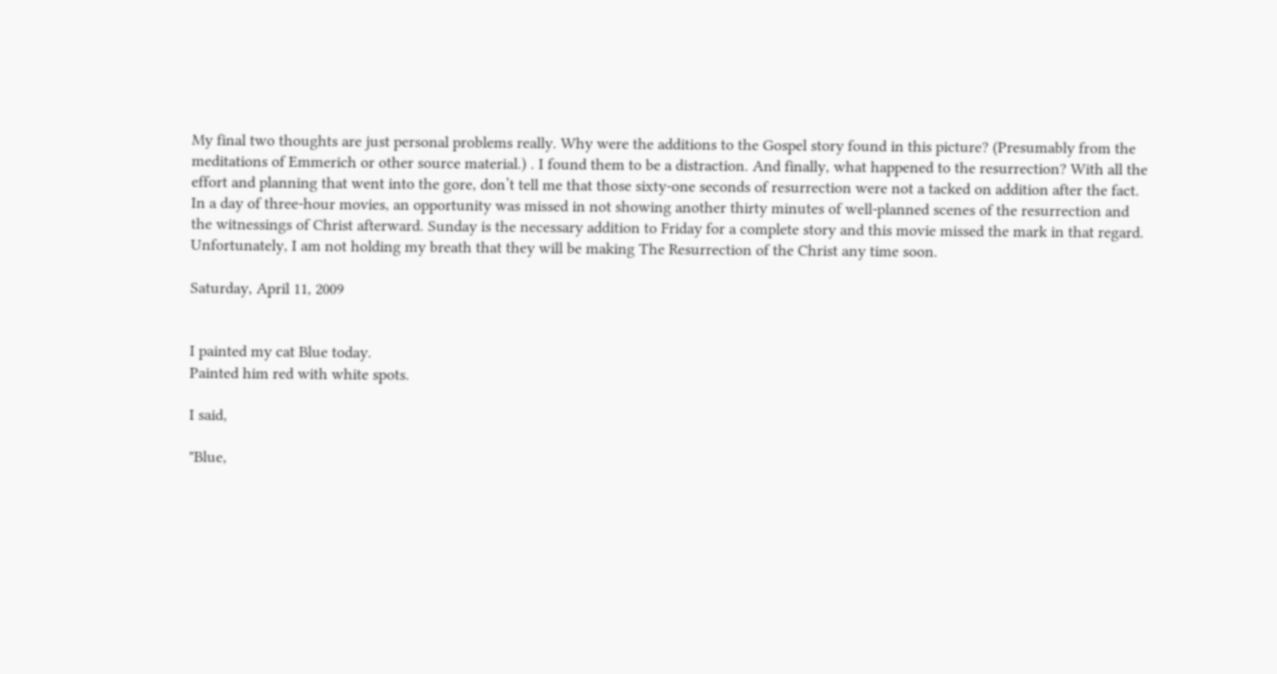My final two thoughts are just personal problems really. Why were the additions to the Gospel story found in this picture? (Presumably from the meditations of Emmerich or other source material.) . I found them to be a distraction. And finally, what happened to the resurrection? With all the effort and planning that went into the gore, don’t tell me that those sixty-one seconds of resurrection were not a tacked on addition after the fact. In a day of three-hour movies, an opportunity was missed in not showing another thirty minutes of well-planned scenes of the resurrection and the witnessings of Christ afterward. Sunday is the necessary addition to Friday for a complete story and this movie missed the mark in that regard. Unfortunately, I am not holding my breath that they will be making The Resurrection of the Christ any time soon.

Saturday, April 11, 2009


I painted my cat Blue today.
Painted him red with white spots.

I said,

"Blue,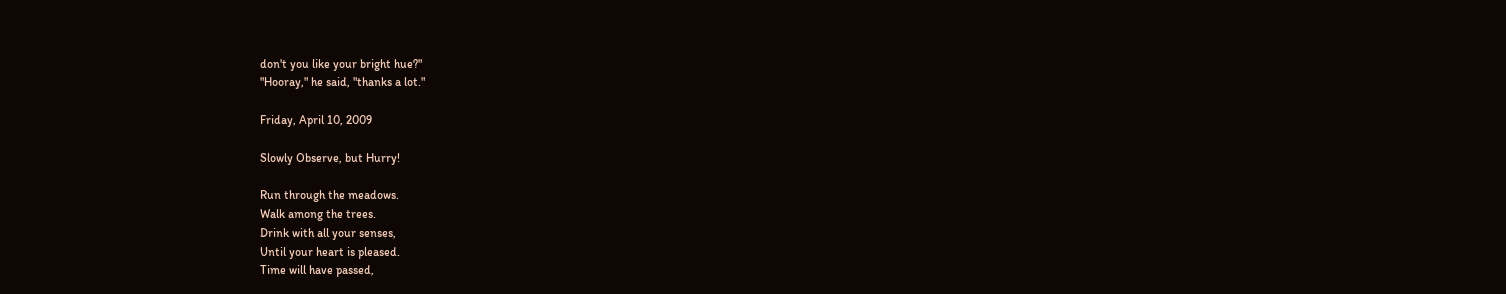don't you like your bright hue?"
"Hooray," he said, "thanks a lot."

Friday, April 10, 2009

Slowly Observe, but Hurry!

Run through the meadows.
Walk among the trees.
Drink with all your senses,
Until your heart is pleased.
Time will have passed,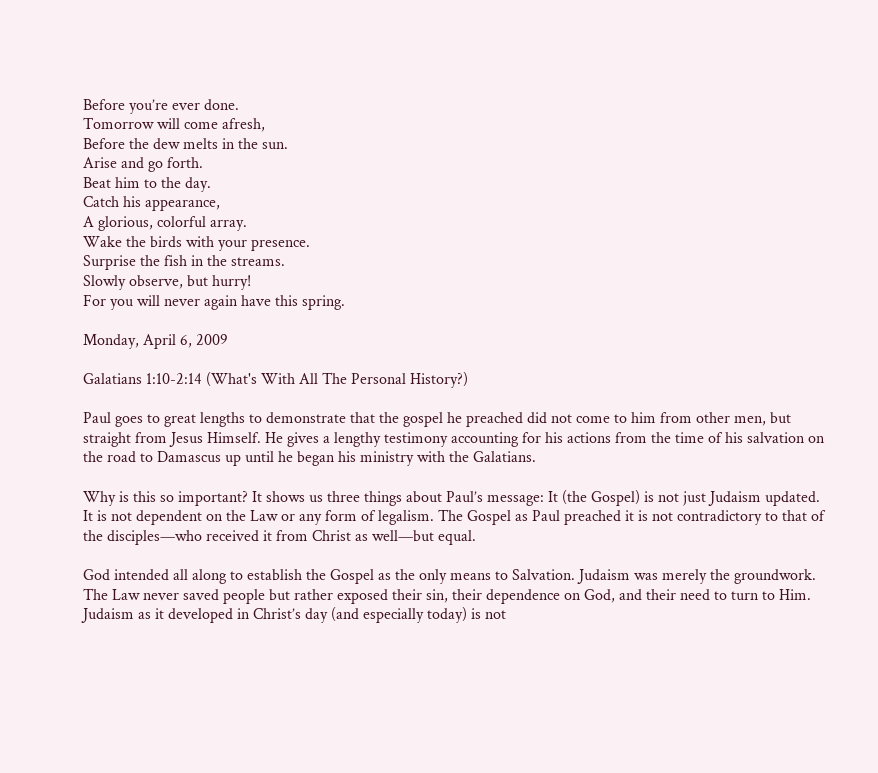Before you’re ever done.
Tomorrow will come afresh,
Before the dew melts in the sun.
Arise and go forth.
Beat him to the day.
Catch his appearance,
A glorious, colorful array.
Wake the birds with your presence.
Surprise the fish in the streams.
Slowly observe, but hurry!
For you will never again have this spring.

Monday, April 6, 2009

Galatians 1:10-2:14 (What's With All The Personal History?)

Paul goes to great lengths to demonstrate that the gospel he preached did not come to him from other men, but straight from Jesus Himself. He gives a lengthy testimony accounting for his actions from the time of his salvation on the road to Damascus up until he began his ministry with the Galatians.

Why is this so important? It shows us three things about Paul’s message: It (the Gospel) is not just Judaism updated. It is not dependent on the Law or any form of legalism. The Gospel as Paul preached it is not contradictory to that of the disciples—who received it from Christ as well—but equal.

God intended all along to establish the Gospel as the only means to Salvation. Judaism was merely the groundwork. The Law never saved people but rather exposed their sin, their dependence on God, and their need to turn to Him. Judaism as it developed in Christ’s day (and especially today) is not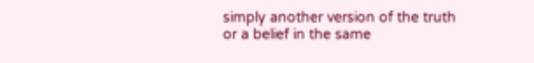simply another version of the truth or a belief in the same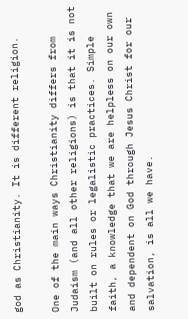god as Christianity. It is different religion.

One of the main ways Christianity differs from Judaism (and all other religions) is that it is not built on rules or legalistic practices. Simple faith, a knowledge that we are helpless on our own and dependent on God through Jesus Christ for our salvation, is all we have.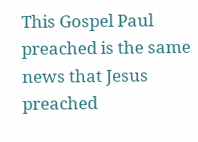This Gospel Paul preached is the same news that Jesus preached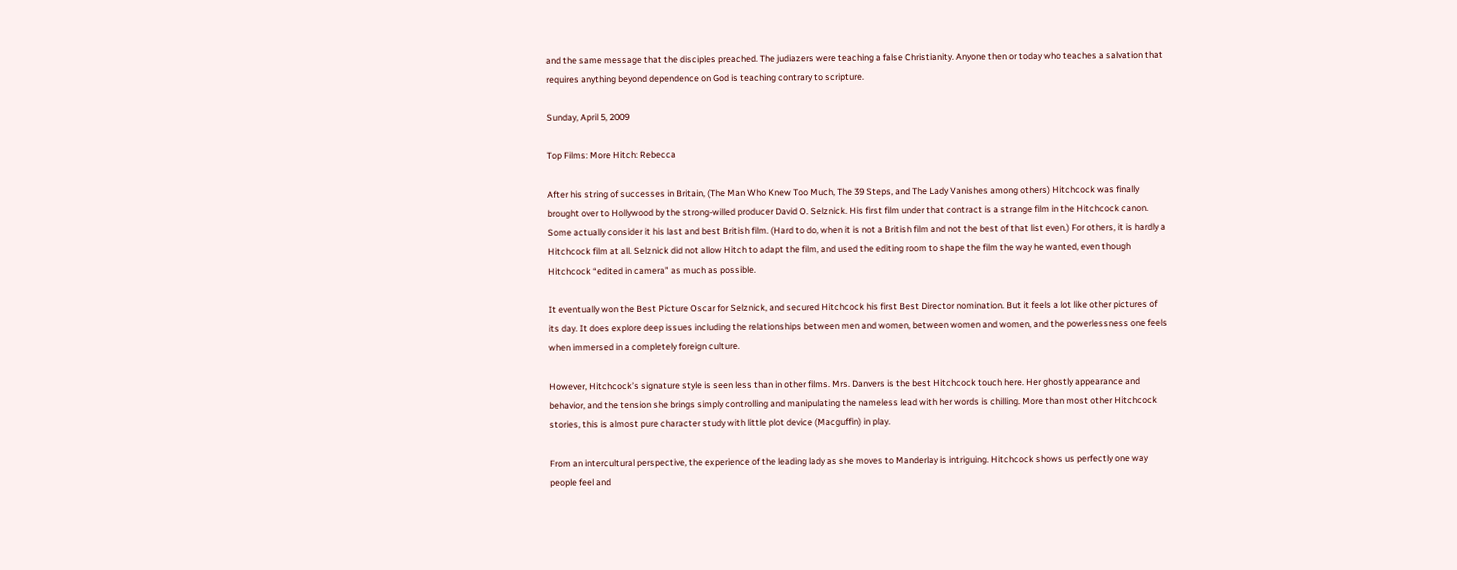and the same message that the disciples preached. The judiazers were teaching a false Christianity. Anyone then or today who teaches a salvation that requires anything beyond dependence on God is teaching contrary to scripture.

Sunday, April 5, 2009

Top Films: More Hitch: Rebecca

After his string of successes in Britain, (The Man Who Knew Too Much, The 39 Steps, and The Lady Vanishes among others) Hitchcock was finally brought over to Hollywood by the strong-willed producer David O. Selznick. His first film under that contract is a strange film in the Hitchcock canon. Some actually consider it his last and best British film. (Hard to do, when it is not a British film and not the best of that list even.) For others, it is hardly a Hitchcock film at all. Selznick did not allow Hitch to adapt the film, and used the editing room to shape the film the way he wanted, even though Hitchcock “edited in camera” as much as possible.

It eventually won the Best Picture Oscar for Selznick, and secured Hitchcock his first Best Director nomination. But it feels a lot like other pictures of its day. It does explore deep issues including the relationships between men and women, between women and women, and the powerlessness one feels when immersed in a completely foreign culture.

However, Hitchcock’s signature style is seen less than in other films. Mrs. Danvers is the best Hitchcock touch here. Her ghostly appearance and behavior, and the tension she brings simply controlling and manipulating the nameless lead with her words is chilling. More than most other Hitchcock stories, this is almost pure character study with little plot device (Macguffin) in play.

From an intercultural perspective, the experience of the leading lady as she moves to Manderlay is intriguing. Hitchcock shows us perfectly one way people feel and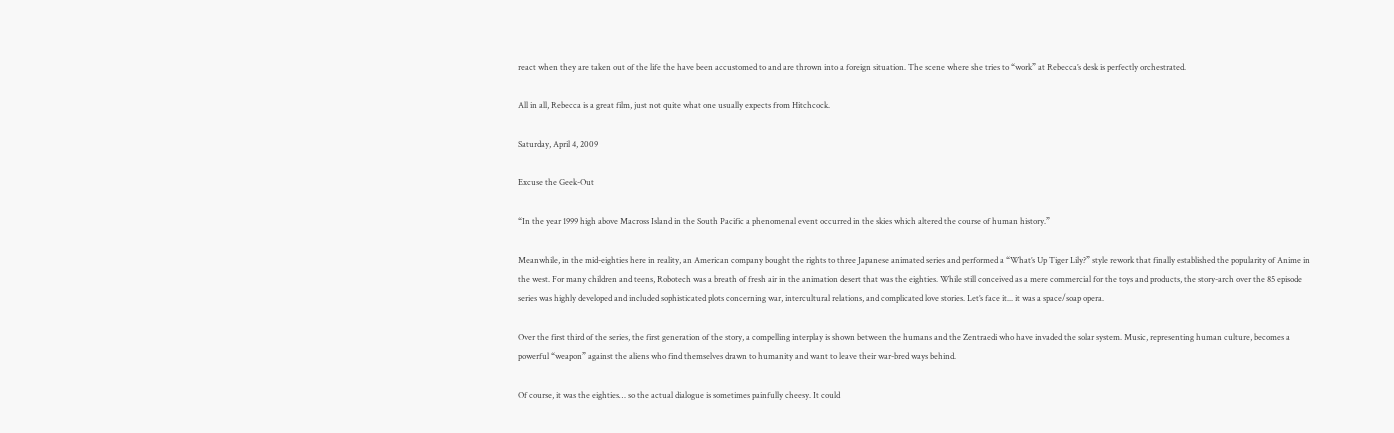react when they are taken out of the life the have been accustomed to and are thrown into a foreign situation. The scene where she tries to “work” at Rebecca’s desk is perfectly orchestrated.

All in all, Rebecca is a great film, just not quite what one usually expects from Hitchcock.

Saturday, April 4, 2009

Excuse the Geek-Out

“In the year 1999 high above Macross Island in the South Pacific a phenomenal event occurred in the skies which altered the course of human history.”

Meanwhile, in the mid-eighties here in reality, an American company bought the rights to three Japanese animated series and performed a “What’s Up Tiger Lily?” style rework that finally established the popularity of Anime in the west. For many children and teens, Robotech was a breath of fresh air in the animation desert that was the eighties. While still conceived as a mere commercial for the toys and products, the story-arch over the 85 episode series was highly developed and included sophisticated plots concerning war, intercultural relations, and complicated love stories. Let’s face it... it was a space/soap opera.

Over the first third of the series, the first generation of the story, a compelling interplay is shown between the humans and the Zentraedi who have invaded the solar system. Music, representing human culture, becomes a powerful “weapon” against the aliens who find themselves drawn to humanity and want to leave their war-bred ways behind.

Of course, it was the eighties… so the actual dialogue is sometimes painfully cheesy. It could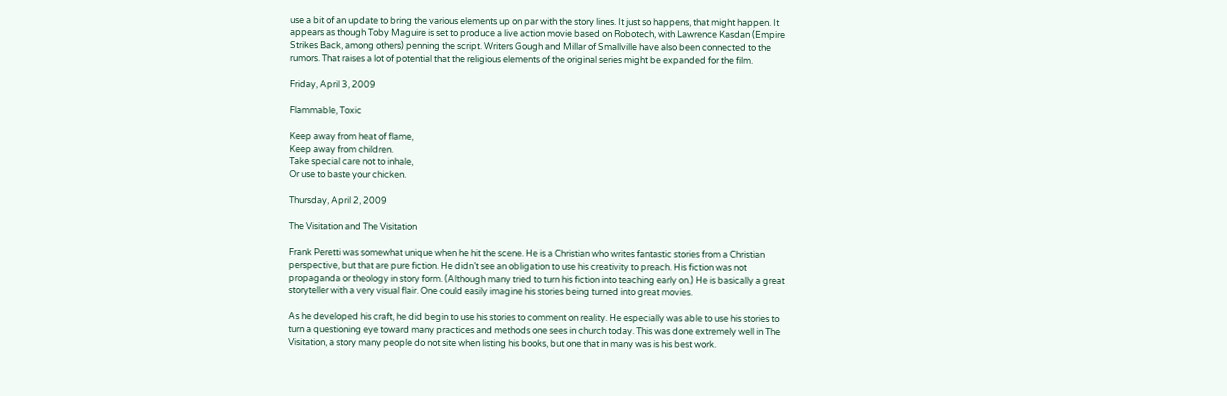use a bit of an update to bring the various elements up on par with the story lines. It just so happens, that might happen. It appears as though Toby Maguire is set to produce a live action movie based on Robotech, with Lawrence Kasdan (Empire Strikes Back, among others) penning the script. Writers Gough and Millar of Smallville have also been connected to the rumors. That raises a lot of potential that the religious elements of the original series might be expanded for the film.

Friday, April 3, 2009

Flammable, Toxic

Keep away from heat of flame,
Keep away from children.
Take special care not to inhale,
Or use to baste your chicken.

Thursday, April 2, 2009

The Visitation and The Visitation

Frank Peretti was somewhat unique when he hit the scene. He is a Christian who writes fantastic stories from a Christian perspective, but that are pure fiction. He didn’t see an obligation to use his creativity to preach. His fiction was not propaganda or theology in story form. (Although many tried to turn his fiction into teaching early on.) He is basically a great storyteller with a very visual flair. One could easily imagine his stories being turned into great movies.

As he developed his craft, he did begin to use his stories to comment on reality. He especially was able to use his stories to turn a questioning eye toward many practices and methods one sees in church today. This was done extremely well in The Visitation, a story many people do not site when listing his books, but one that in many was is his best work.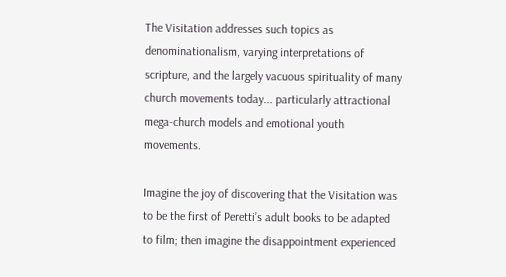The Visitation addresses such topics as denominationalism, varying interpretations of scripture, and the largely vacuous spirituality of many church movements today... particularly attractional mega-church models and emotional youth movements.

Imagine the joy of discovering that the Visitation was to be the first of Peretti’s adult books to be adapted to film; then imagine the disappointment experienced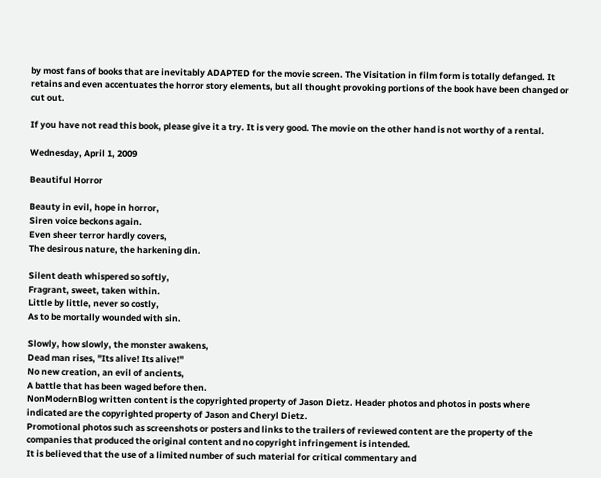by most fans of books that are inevitably ADAPTED for the movie screen. The Visitation in film form is totally defanged. It retains and even accentuates the horror story elements, but all thought provoking portions of the book have been changed or cut out.

If you have not read this book, please give it a try. It is very good. The movie on the other hand is not worthy of a rental.

Wednesday, April 1, 2009

Beautiful Horror

Beauty in evil, hope in horror,
Siren voice beckons again.
Even sheer terror hardly covers,
The desirous nature, the harkening din.

Silent death whispered so softly,
Fragrant, sweet, taken within.
Little by little, never so costly,
As to be mortally wounded with sin.

Slowly, how slowly, the monster awakens,
Dead man rises, "Its alive! Its alive!"
No new creation, an evil of ancients,
A battle that has been waged before then.
NonModernBlog written content is the copyrighted property of Jason Dietz. Header photos and photos in posts where indicated are the copyrighted property of Jason and Cheryl Dietz.
Promotional photos such as screenshots or posters and links to the trailers of reviewed content are the property of the companies that produced the original content and no copyright infringement is intended.
It is believed that the use of a limited number of such material for critical commentary and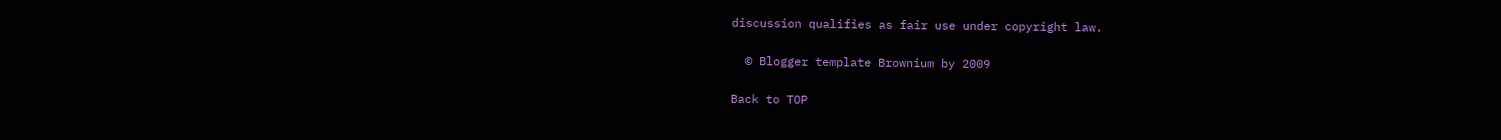discussion qualifies as fair use under copyright law.

  © Blogger template Brownium by 2009

Back to TOP